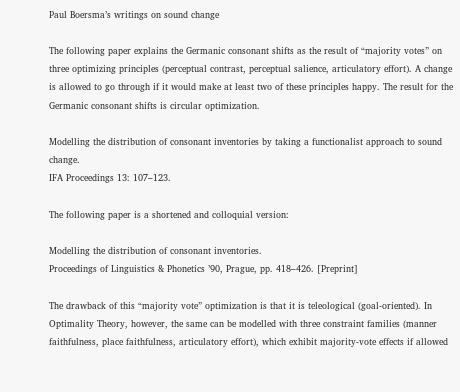Paul Boersma’s writings on sound change

The following paper explains the Germanic consonant shifts as the result of “majority votes” on three optimizing principles (perceptual contrast, perceptual salience, articulatory effort). A change is allowed to go through if it would make at least two of these principles happy. The result for the Germanic consonant shifts is circular optimization.

Modelling the distribution of consonant inventories by taking a functionalist approach to sound change.
IFA Proceedings 13: 107–123.

The following paper is a shortened and colloquial version:

Modelling the distribution of consonant inventories.
Proceedings of Linguistics & Phonetics ’90, Prague, pp. 418–426. [Preprint]

The drawback of this “majority vote” optimization is that it is teleological (goal-oriented). In Optimality Theory, however, the same can be modelled with three constraint families (manner faithfulness, place faithfulness, articulatory effort), which exhibit majority-vote effects if allowed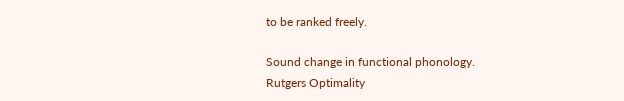to be ranked freely.

Sound change in functional phonology.
Rutgers Optimality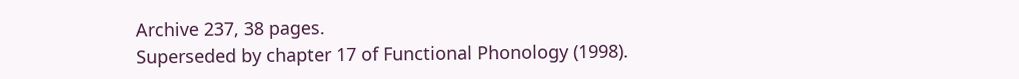Archive 237, 38 pages.
Superseded by chapter 17 of Functional Phonology (1998).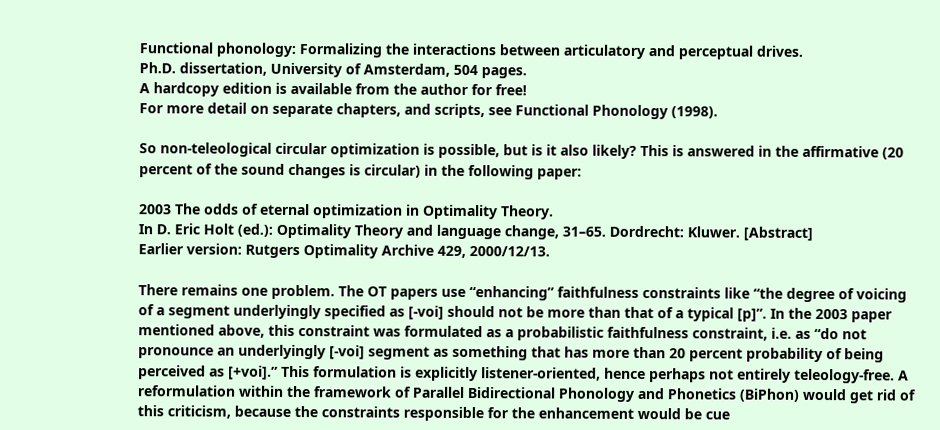Functional phonology: Formalizing the interactions between articulatory and perceptual drives.
Ph.D. dissertation, University of Amsterdam, 504 pages.
A hardcopy edition is available from the author for free!
For more detail on separate chapters, and scripts, see Functional Phonology (1998).

So non-teleological circular optimization is possible, but is it also likely? This is answered in the affirmative (20 percent of the sound changes is circular) in the following paper:

2003 The odds of eternal optimization in Optimality Theory.
In D. Eric Holt (ed.): Optimality Theory and language change, 31–65. Dordrecht: Kluwer. [Abstract]
Earlier version: Rutgers Optimality Archive 429, 2000/12/13.

There remains one problem. The OT papers use “enhancing” faithfulness constraints like “the degree of voicing of a segment underlyingly specified as [-voi] should not be more than that of a typical [p]”. In the 2003 paper mentioned above, this constraint was formulated as a probabilistic faithfulness constraint, i.e. as “do not pronounce an underlyingly [-voi] segment as something that has more than 20 percent probability of being perceived as [+voi].” This formulation is explicitly listener-oriented, hence perhaps not entirely teleology-free. A reformulation within the framework of Parallel Bidirectional Phonology and Phonetics (BiPhon) would get rid of this criticism, because the constraints responsible for the enhancement would be cue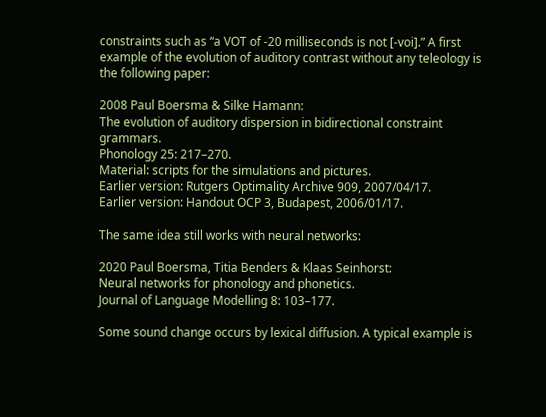constraints such as “a VOT of -20 milliseconds is not [-voi].” A first example of the evolution of auditory contrast without any teleology is the following paper:

2008 Paul Boersma & Silke Hamann:
The evolution of auditory dispersion in bidirectional constraint grammars.
Phonology 25: 217–270.
Material: scripts for the simulations and pictures.
Earlier version: Rutgers Optimality Archive 909, 2007/04/17.
Earlier version: Handout OCP 3, Budapest, 2006/01/17.

The same idea still works with neural networks:

2020 Paul Boersma, Titia Benders & Klaas Seinhorst:
Neural networks for phonology and phonetics.
Journal of Language Modelling 8: 103–177.

Some sound change occurs by lexical diffusion. A typical example is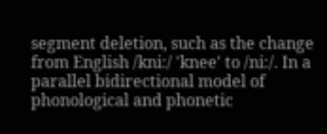segment deletion, such as the change from English /kni:/ 'knee' to /ni:/. In a parallel bidirectional model of phonological and phonetic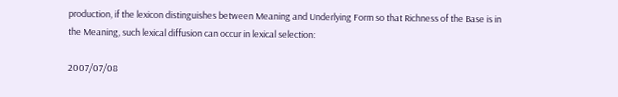production, if the lexicon distinguishes between Meaning and Underlying Form so that Richness of the Base is in the Meaning, such lexical diffusion can occur in lexical selection:

2007/07/08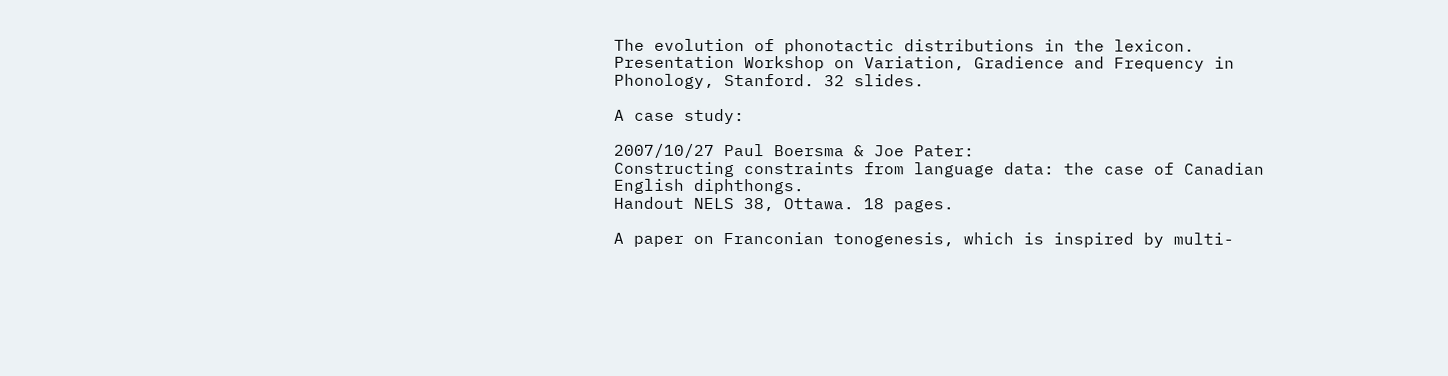The evolution of phonotactic distributions in the lexicon.
Presentation Workshop on Variation, Gradience and Frequency in Phonology, Stanford. 32 slides.

A case study:

2007/10/27 Paul Boersma & Joe Pater:
Constructing constraints from language data: the case of Canadian English diphthongs.
Handout NELS 38, Ottawa. 18 pages.

A paper on Franconian tonogenesis, which is inspired by multi-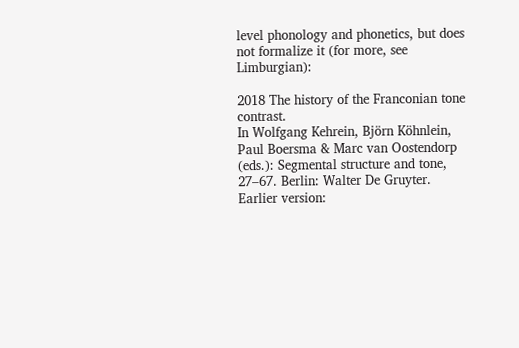level phonology and phonetics, but does not formalize it (for more, see Limburgian):

2018 The history of the Franconian tone contrast.
In Wolfgang Kehrein, Björn Köhnlein, Paul Boersma & Marc van Oostendorp (eds.): Segmental structure and tone, 27–67. Berlin: Walter De Gruyter.
Earlier version: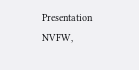Presentation NVFW,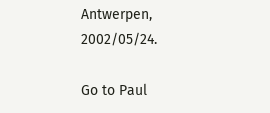Antwerpen, 2002/05/24.

Go to Paul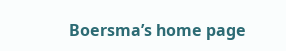Boersma’s home page